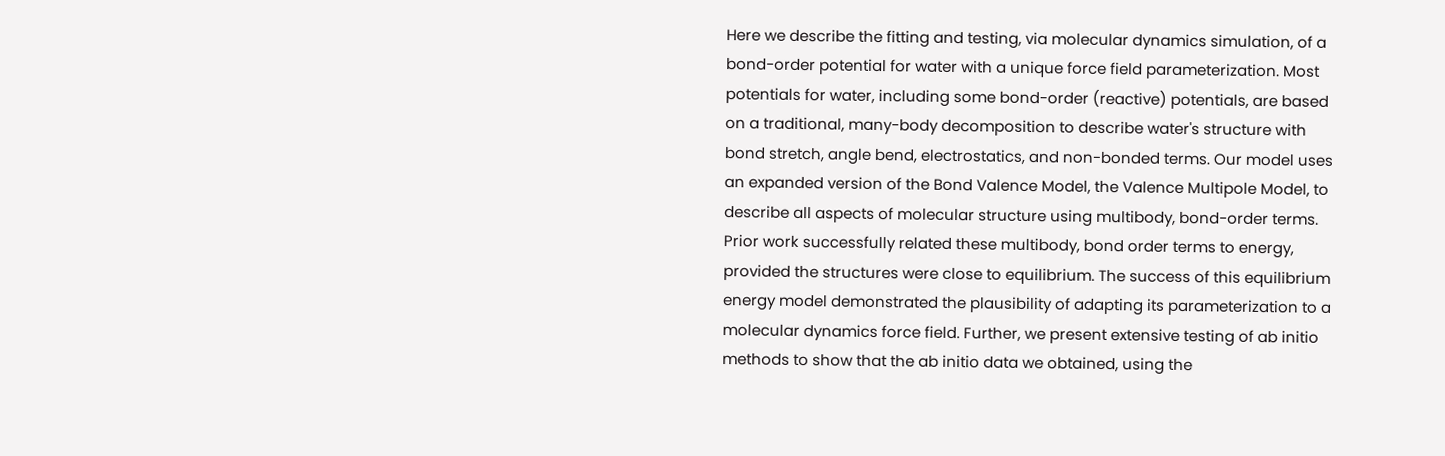Here we describe the fitting and testing, via molecular dynamics simulation, of a bond-order potential for water with a unique force field parameterization. Most potentials for water, including some bond-order (reactive) potentials, are based on a traditional, many-body decomposition to describe water's structure with bond stretch, angle bend, electrostatics, and non-bonded terms. Our model uses an expanded version of the Bond Valence Model, the Valence Multipole Model, to describe all aspects of molecular structure using multibody, bond-order terms. Prior work successfully related these multibody, bond order terms to energy, provided the structures were close to equilibrium. The success of this equilibrium energy model demonstrated the plausibility of adapting its parameterization to a molecular dynamics force field. Further, we present extensive testing of ab initio methods to show that the ab initio data we obtained, using the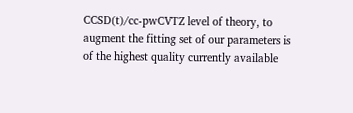CCSD(t)/cc-pwCVTZ level of theory, to augment the fitting set of our parameters is of the highest quality currently available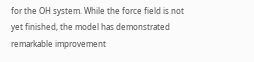for the OH system. While the force field is not yet finished, the model has demonstrated remarkable improvement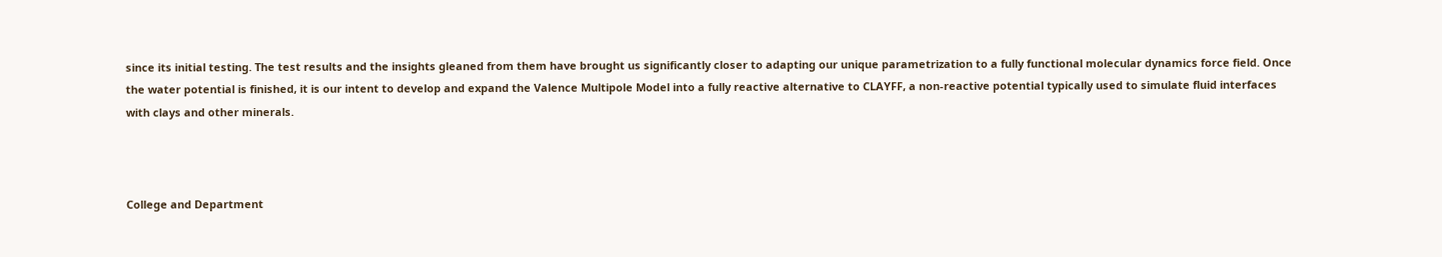since its initial testing. The test results and the insights gleaned from them have brought us significantly closer to adapting our unique parametrization to a fully functional molecular dynamics force field. Once the water potential is finished, it is our intent to develop and expand the Valence Multipole Model into a fully reactive alternative to CLAYFF, a non-reactive potential typically used to simulate fluid interfaces with clays and other minerals.



College and Department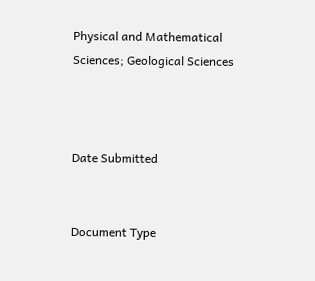Physical and Mathematical Sciences; Geological Sciences



Date Submitted


Document Type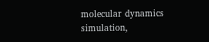molecular dynamics simulation,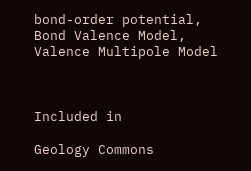bond-order potential, Bond Valence Model, Valence Multipole Model



Included in

Geology Commons